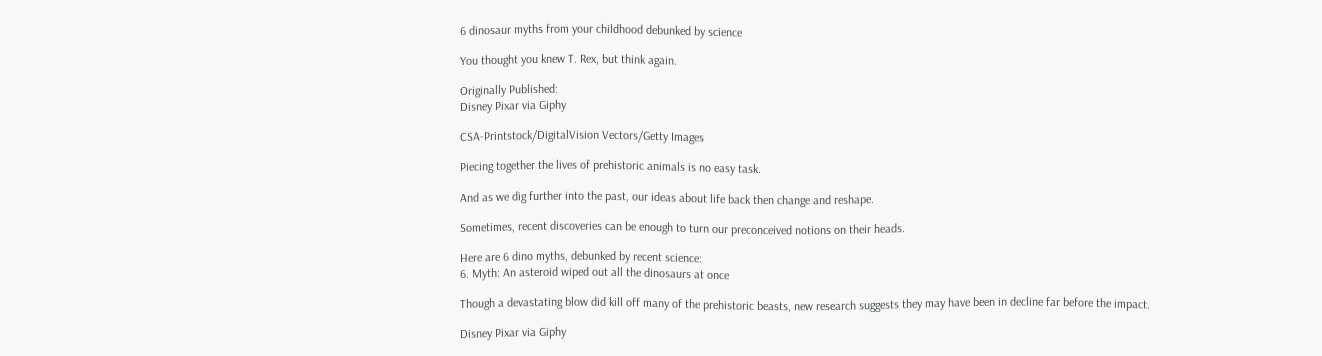6 dinosaur myths from your childhood debunked by science

You thought you knew T. Rex, but think again.

Originally Published:
Disney Pixar via Giphy

CSA-Printstock/DigitalVision Vectors/Getty Images

Piecing together the lives of prehistoric animals is no easy task.

And as we dig further into the past, our ideas about life back then change and reshape.

Sometimes, recent discoveries can be enough to turn our preconceived notions on their heads.

Here are 6 dino myths, debunked by recent science:
6. Myth: An asteroid wiped out all the dinosaurs at once

Though a devastating blow did kill off many of the prehistoric beasts, new research suggests they may have been in decline far before the impact.

Disney Pixar via Giphy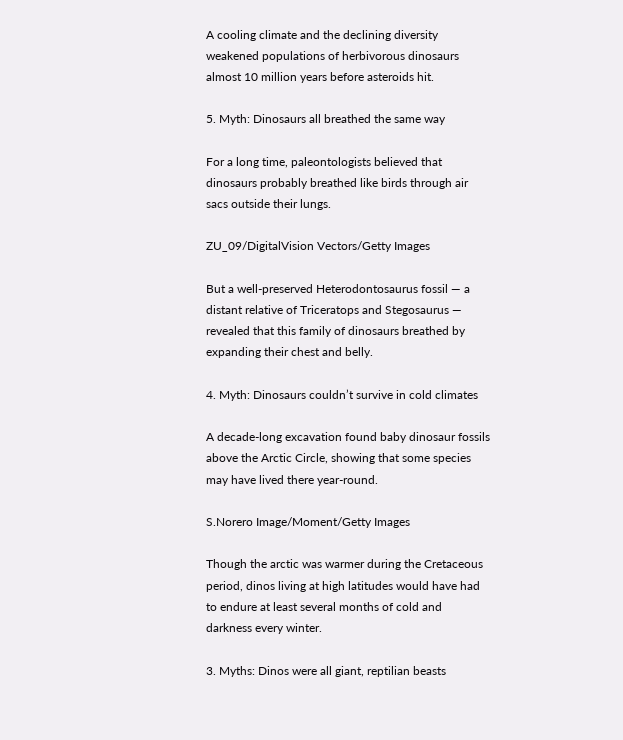A cooling climate and the declining diversity weakened populations of herbivorous dinosaurs almost 10 million years before asteroids hit.

5. Myth: Dinosaurs all breathed the same way

For a long time, paleontologists believed that dinosaurs probably breathed like birds through air sacs outside their lungs.

ZU_09/DigitalVision Vectors/Getty Images

But a well-preserved Heterodontosaurus fossil — a distant relative of Triceratops and Stegosaurus — revealed that this family of dinosaurs breathed by expanding their chest and belly.

4. Myth: Dinosaurs couldn’t survive in cold climates

A decade-long excavation found baby dinosaur fossils above the Arctic Circle, showing that some species may have lived there year-round.

S.Norero Image/Moment/Getty Images

Though the arctic was warmer during the Cretaceous period, dinos living at high latitudes would have had to endure at least several months of cold and darkness every winter.

3. Myths: Dinos were all giant, reptilian beasts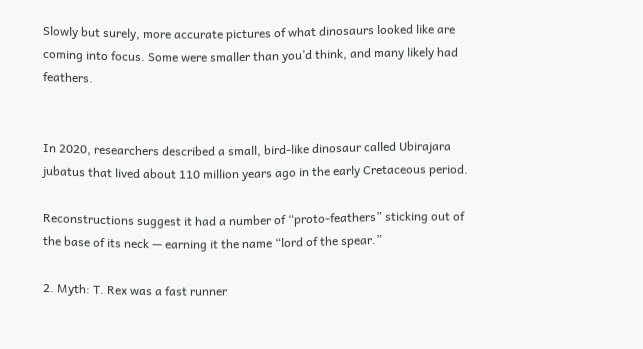Slowly but surely, more accurate pictures of what dinosaurs looked like are coming into focus. Some were smaller than you’d think, and many likely had feathers.


In 2020, researchers described a small, bird-like dinosaur called Ubirajara jubatus that lived about 110 million years ago in the early Cretaceous period.

Reconstructions suggest it had a number of “proto-feathers” sticking out of the base of its neck — earning it the name “lord of the spear.”

2. Myth: T. Rex was a fast runner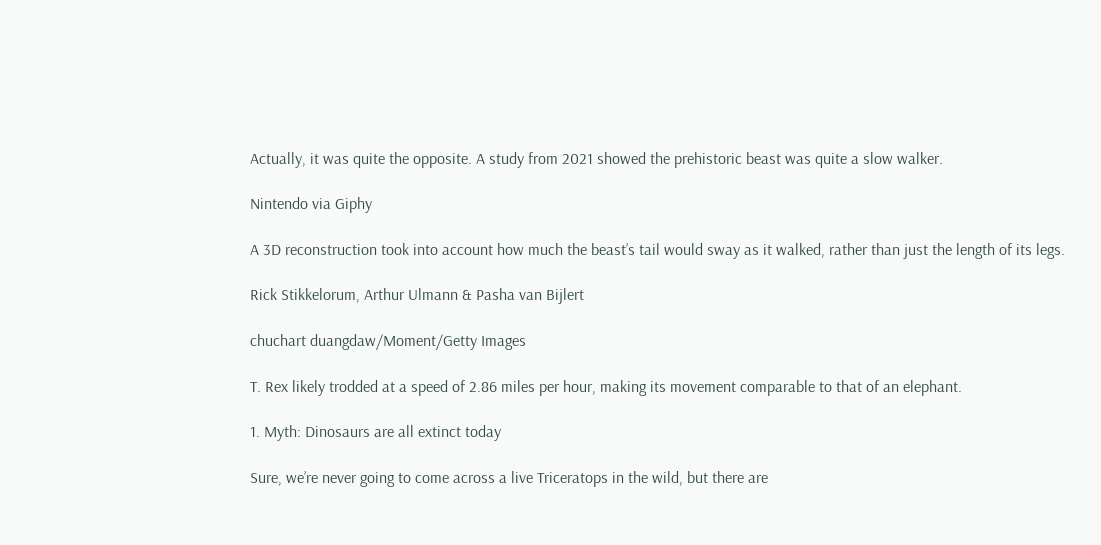Actually, it was quite the opposite. A study from 2021 showed the prehistoric beast was quite a slow walker.

Nintendo via Giphy

A 3D reconstruction took into account how much the beast’s tail would sway as it walked, rather than just the length of its legs.

Rick Stikkelorum, Arthur Ulmann & Pasha van Bijlert

chuchart duangdaw/Moment/Getty Images

T. Rex likely trodded at a speed of 2.86 miles per hour, making its movement comparable to that of an elephant.

1. Myth: Dinosaurs are all extinct today

Sure, we’re never going to come across a live Triceratops in the wild, but there are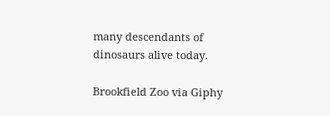many descendants of dinosaurs alive today.

Brookfield Zoo via Giphy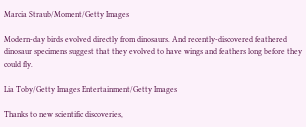Marcia Straub/Moment/Getty Images

Modern-day birds evolved directly from dinosaurs. And recently-discovered feathered dinosaur specimens suggest that they evolved to have wings and feathers long before they could fly.

Lia Toby/Getty Images Entertainment/Getty Images

Thanks to new scientific discoveries,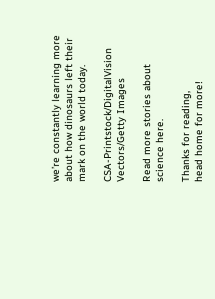we’re constantly learning more about how dinosaurs left their mark on the world today.

CSA-Printstock/DigitalVision Vectors/Getty Images

Read more stories about science here.

Thanks for reading,
head home for more!